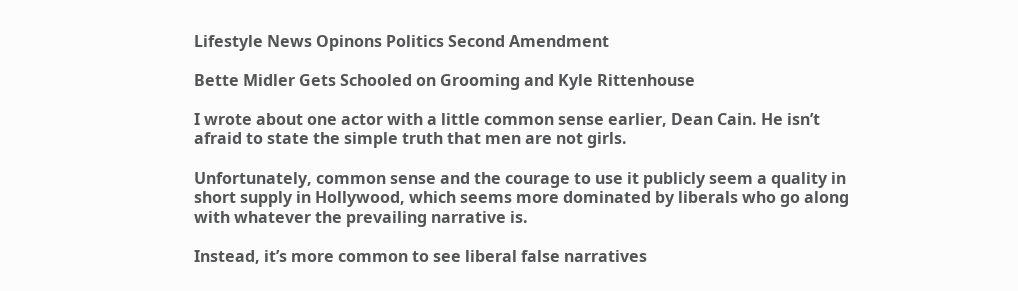Lifestyle News Opinons Politics Second Amendment

Bette Midler Gets Schooled on Grooming and Kyle Rittenhouse

I wrote about one actor with a little common sense earlier, Dean Cain. He isn’t afraid to state the simple truth that men are not girls.

Unfortunately, common sense and the courage to use it publicly seem a quality in short supply in Hollywood, which seems more dominated by liberals who go along with whatever the prevailing narrative is.

Instead, it’s more common to see liberal false narratives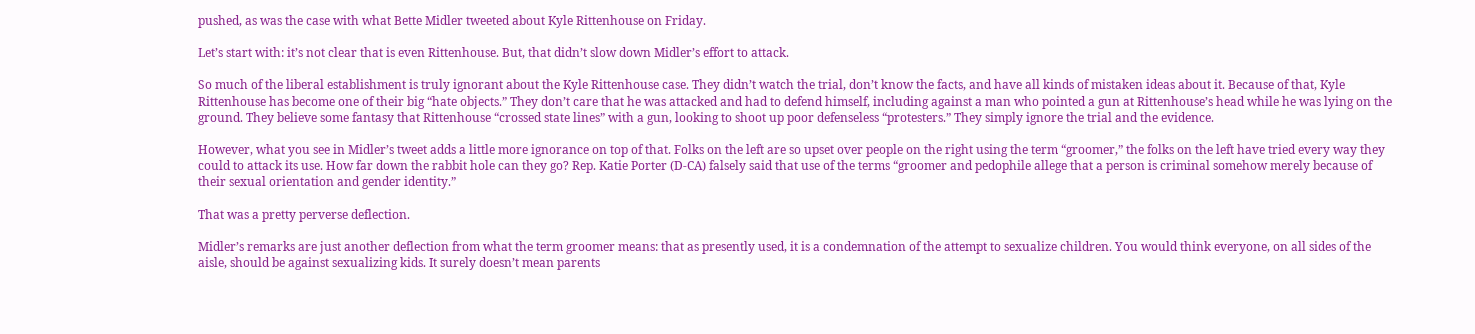pushed, as was the case with what Bette Midler tweeted about Kyle Rittenhouse on Friday.

Let’s start with: it’s not clear that is even Rittenhouse. But, that didn’t slow down Midler’s effort to attack.

So much of the liberal establishment is truly ignorant about the Kyle Rittenhouse case. They didn’t watch the trial, don’t know the facts, and have all kinds of mistaken ideas about it. Because of that, Kyle Rittenhouse has become one of their big “hate objects.” They don’t care that he was attacked and had to defend himself, including against a man who pointed a gun at Rittenhouse’s head while he was lying on the ground. They believe some fantasy that Rittenhouse “crossed state lines” with a gun, looking to shoot up poor defenseless “protesters.” They simply ignore the trial and the evidence.

However, what you see in Midler’s tweet adds a little more ignorance on top of that. Folks on the left are so upset over people on the right using the term “groomer,” the folks on the left have tried every way they could to attack its use. How far down the rabbit hole can they go? Rep. Katie Porter (D-CA) falsely said that use of the terms “groomer and pedophile allege that a person is criminal somehow merely because of their sexual orientation and gender identity.”

That was a pretty perverse deflection.

Midler’s remarks are just another deflection from what the term groomer means: that as presently used, it is a condemnation of the attempt to sexualize children. You would think everyone, on all sides of the aisle, should be against sexualizing kids. It surely doesn’t mean parents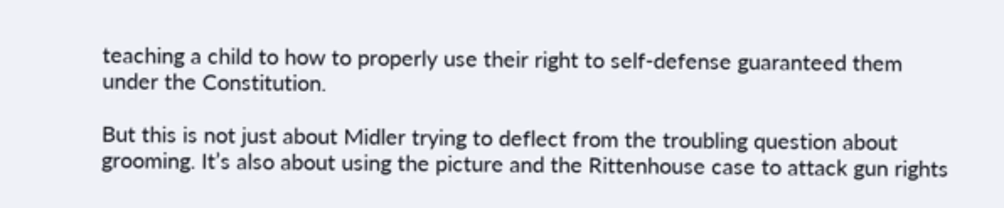teaching a child to how to properly use their right to self-defense guaranteed them under the Constitution.

But this is not just about Midler trying to deflect from the troubling question about grooming. It’s also about using the picture and the Rittenhouse case to attack gun rights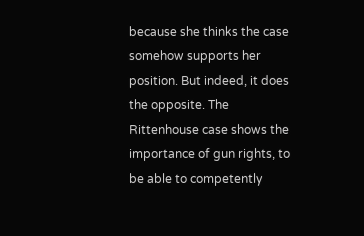because she thinks the case somehow supports her position. But indeed, it does the opposite. The Rittenhouse case shows the importance of gun rights, to be able to competently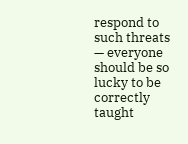respond to such threats — everyone should be so lucky to be correctly taught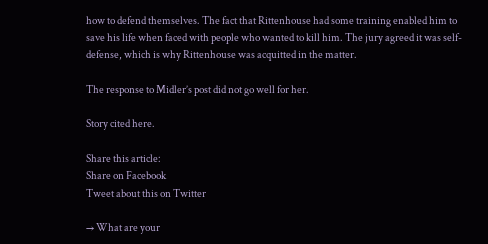how to defend themselves. The fact that Rittenhouse had some training enabled him to save his life when faced with people who wanted to kill him. The jury agreed it was self-defense, which is why Rittenhouse was acquitted in the matter.

The response to Midler’s post did not go well for her.

Story cited here.

Share this article:
Share on Facebook
Tweet about this on Twitter

→ What are your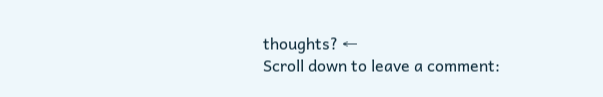thoughts? ←
Scroll down to leave a comment: